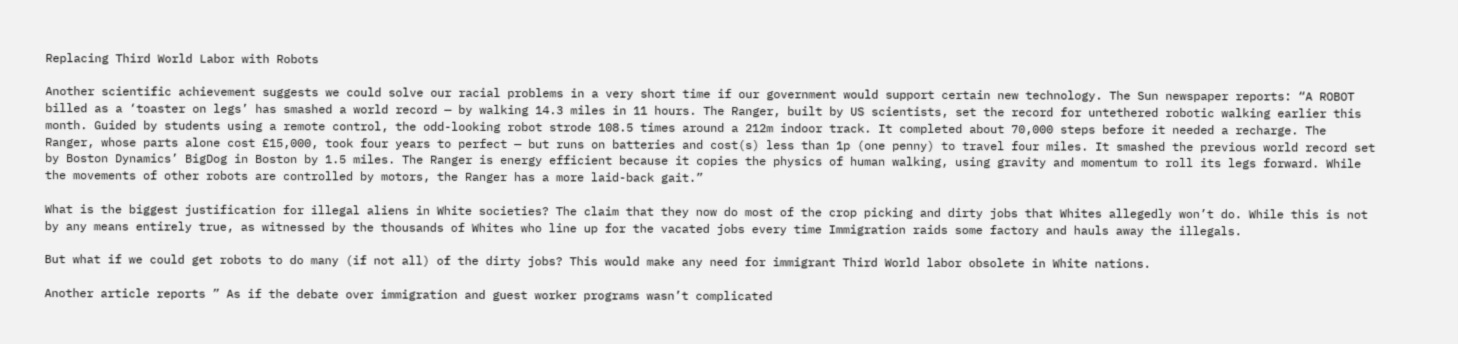Replacing Third World Labor with Robots

Another scientific achievement suggests we could solve our racial problems in a very short time if our government would support certain new technology. The Sun newspaper reports: “A ROBOT billed as a ‘toaster on legs’ has smashed a world record — by walking 14.3 miles in 11 hours. The Ranger, built by US scientists, set the record for untethered robotic walking earlier this month. Guided by students using a remote control, the odd-looking robot strode 108.5 times around a 212m indoor track. It completed about 70,000 steps before it needed a recharge. The Ranger, whose parts alone cost £15,000, took four years to perfect — but runs on batteries and cost(s) less than 1p (one penny) to travel four miles. It smashed the previous world record set by Boston Dynamics’ BigDog in Boston by 1.5 miles. The Ranger is energy efficient because it copies the physics of human walking, using gravity and momentum to roll its legs forward. While the movements of other robots are controlled by motors, the Ranger has a more laid-back gait.”

What is the biggest justification for illegal aliens in White societies? The claim that they now do most of the crop picking and dirty jobs that Whites allegedly won’t do. While this is not by any means entirely true, as witnessed by the thousands of Whites who line up for the vacated jobs every time Immigration raids some factory and hauls away the illegals.

But what if we could get robots to do many (if not all) of the dirty jobs? This would make any need for immigrant Third World labor obsolete in White nations.

Another article reports ” As if the debate over immigration and guest worker programs wasn’t complicated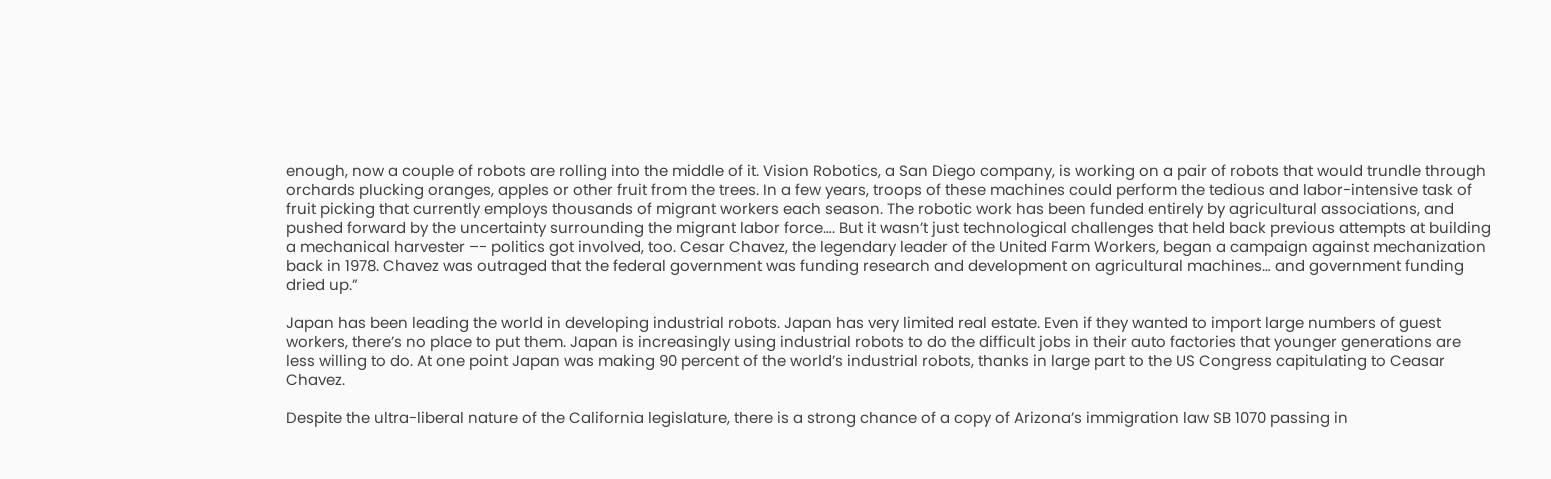enough, now a couple of robots are rolling into the middle of it. Vision Robotics, a San Diego company, is working on a pair of robots that would trundle through orchards plucking oranges, apples or other fruit from the trees. In a few years, troops of these machines could perform the tedious and labor-intensive task of fruit picking that currently employs thousands of migrant workers each season. The robotic work has been funded entirely by agricultural associations, and pushed forward by the uncertainty surrounding the migrant labor force…. But it wasn’t just technological challenges that held back previous attempts at building a mechanical harvester –- politics got involved, too. Cesar Chavez, the legendary leader of the United Farm Workers, began a campaign against mechanization back in 1978. Chavez was outraged that the federal government was funding research and development on agricultural machines… and government funding dried up.”

Japan has been leading the world in developing industrial robots. Japan has very limited real estate. Even if they wanted to import large numbers of guest workers, there’s no place to put them. Japan is increasingly using industrial robots to do the difficult jobs in their auto factories that younger generations are less willing to do. At one point Japan was making 90 percent of the world’s industrial robots, thanks in large part to the US Congress capitulating to Ceasar Chavez.

Despite the ultra-liberal nature of the California legislature, there is a strong chance of a copy of Arizona’s immigration law SB 1070 passing in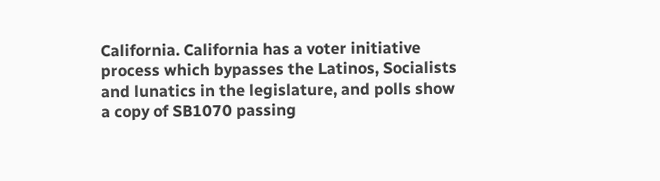California. California has a voter initiative process which bypasses the Latinos, Socialists and lunatics in the legislature, and polls show a copy of SB1070 passing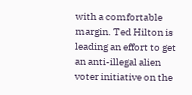with a comfortable margin. Ted Hilton is leading an effort to get an anti-illegal alien voter initiative on the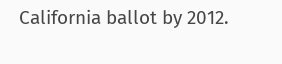California ballot by 2012.